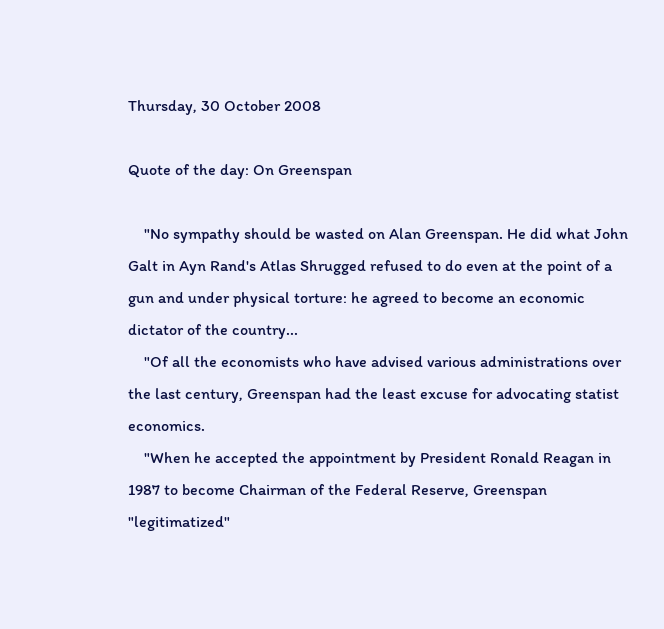Thursday, 30 October 2008

Quote of the day: On Greenspan

    "No sympathy should be wasted on Alan Greenspan. He did what John Galt in Ayn Rand's Atlas Shrugged refused to do even at the point of a gun and under physical torture: he agreed to become an economic dictator of the country...
    "Of all the economists who have advised various administrations over the last century, Greenspan had the least excuse for advocating statist economics.
    "When he accepted the appointment by President Ronald Reagan in 1987 to become Chairman of the Federal Reserve, Greenspan "legitimatized"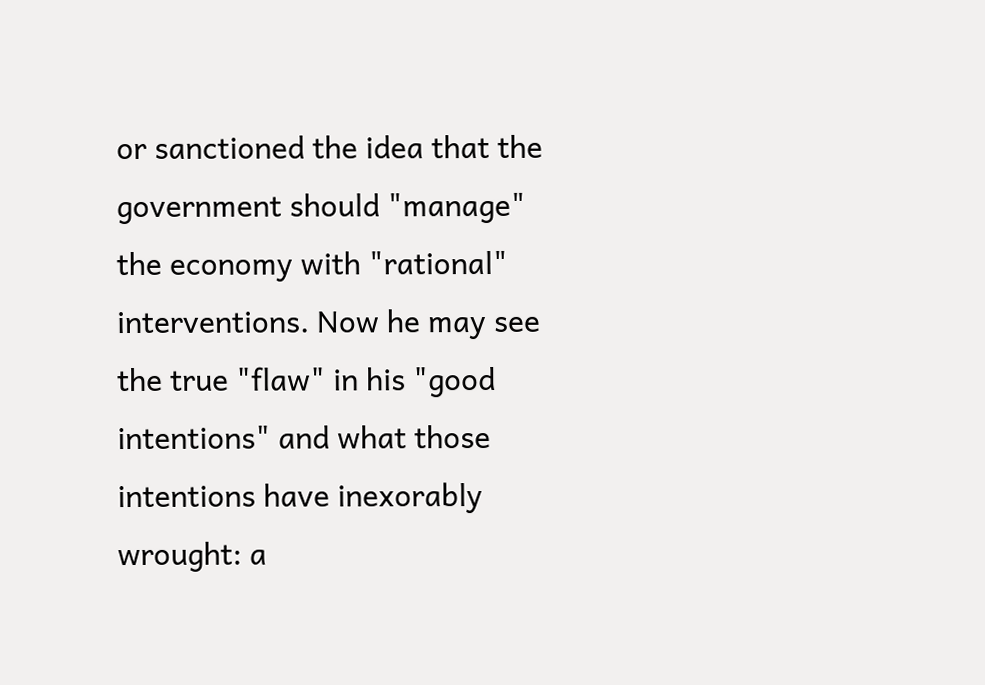or sanctioned the idea that the government should "manage" the economy with "rational" interventions. Now he may see the true "flaw" in his "good intentions" and what those intentions have inexorably wrought: a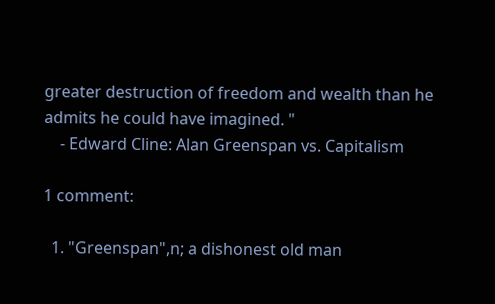greater destruction of freedom and wealth than he admits he could have imagined. "
    - Edward Cline: Alan Greenspan vs. Capitalism

1 comment:

  1. "Greenspan",n; a dishonest old man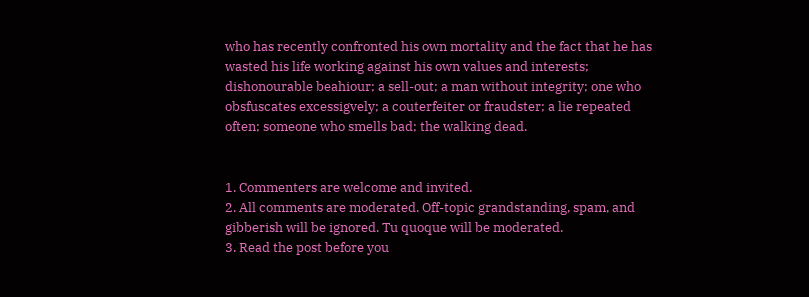who has recently confronted his own mortality and the fact that he has wasted his life working against his own values and interests; dishonourable beahiour; a sell-out; a man without integrity; one who obsfuscates excessigvely; a couterfeiter or fraudster; a lie repeated often; someone who smells bad; the walking dead.


1. Commenters are welcome and invited.
2. All comments are moderated. Off-topic grandstanding, spam, and gibberish will be ignored. Tu quoque will be moderated.
3. Read the post before you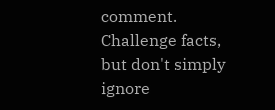comment. Challenge facts, but don't simply ignore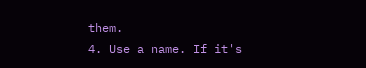them.
4. Use a name. If it's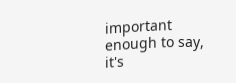important enough to say, it's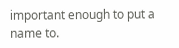important enough to put a name to.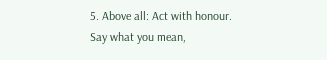5. Above all: Act with honour. Say what you mean,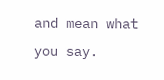and mean what you say.